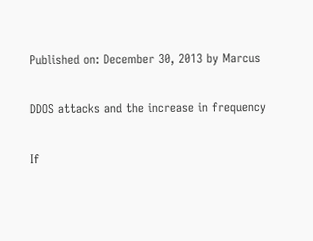Published on: December 30, 2013 by Marcus

DDOS attacks and the increase in frequency

If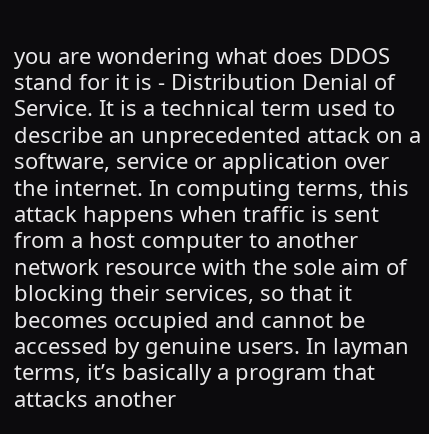you are wondering what does DDOS stand for it is - Distribution Denial of Service. It is a technical term used to describe an unprecedented attack on a software, service or application over the internet. In computing terms, this attack happens when traffic is sent from a host computer to another network resource with the sole aim of blocking their services, so that it becomes occupied and cannot be accessed by genuine users. In layman terms, it’s basically a program that attacks another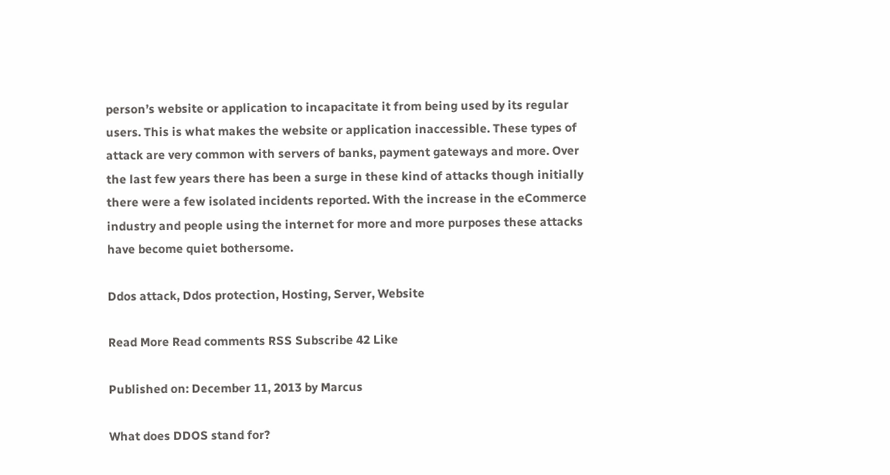person’s website or application to incapacitate it from being used by its regular users. This is what makes the website or application inaccessible. These types of attack are very common with servers of banks, payment gateways and more. Over the last few years there has been a surge in these kind of attacks though initially there were a few isolated incidents reported. With the increase in the eCommerce industry and people using the internet for more and more purposes these attacks have become quiet bothersome.

Ddos attack, Ddos protection, Hosting, Server, Website

Read More Read comments RSS Subscribe 42 Like

Published on: December 11, 2013 by Marcus

What does DDOS stand for?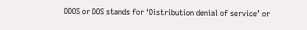DDOS or DOS stands for ‘Distribution denial of service’ or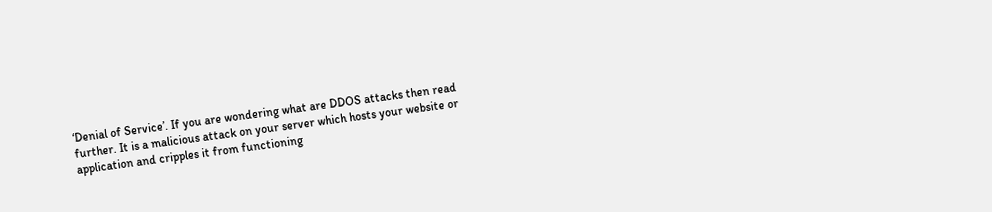‘Denial of Service’. If you are wondering what are DDOS attacks then read further. It is a malicious attack on your server which hosts your website or application and cripples it from functioning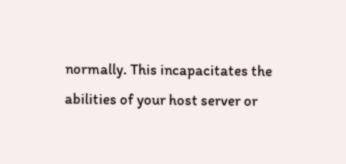normally. This incapacitates the abilities of your host server or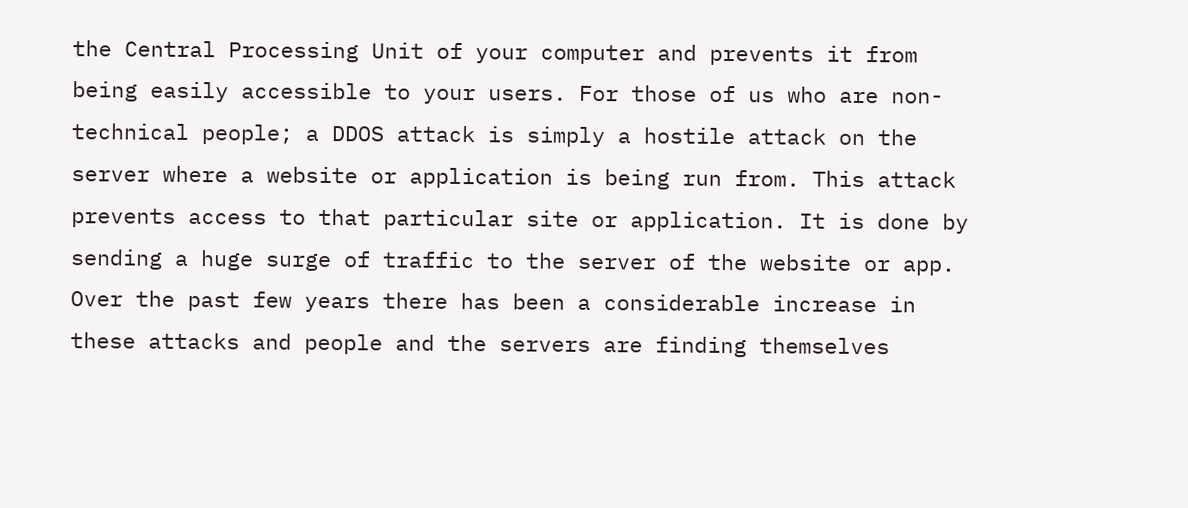the Central Processing Unit of your computer and prevents it from being easily accessible to your users. For those of us who are non-technical people; a DDOS attack is simply a hostile attack on the server where a website or application is being run from. This attack prevents access to that particular site or application. It is done by sending a huge surge of traffic to the server of the website or app. Over the past few years there has been a considerable increase in these attacks and people and the servers are finding themselves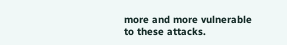more and more vulnerable to these attacks.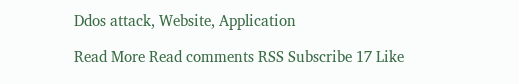Ddos attack, Website, Application

Read More Read comments RSS Subscribe 17 Like